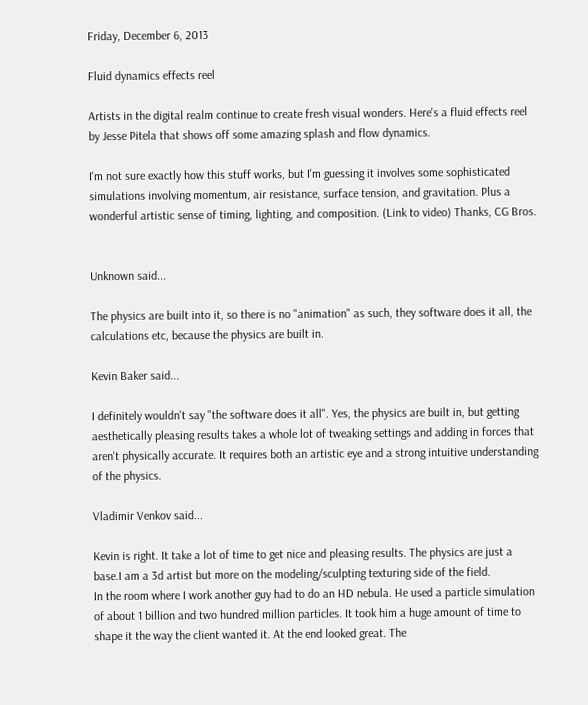Friday, December 6, 2013

Fluid dynamics effects reel

Artists in the digital realm continue to create fresh visual wonders. Here's a fluid effects reel by Jesse Pitela that shows off some amazing splash and flow dynamics.

I'm not sure exactly how this stuff works, but I'm guessing it involves some sophisticated simulations involving momentum, air resistance, surface tension, and gravitation. Plus a wonderful artistic sense of timing, lighting, and composition. (Link to video) Thanks, CG Bros.


Unknown said...

The physics are built into it, so there is no "animation" as such, they software does it all, the calculations etc, because the physics are built in.

Kevin Baker said...

I definitely wouldn't say "the software does it all". Yes, the physics are built in, but getting aesthetically pleasing results takes a whole lot of tweaking settings and adding in forces that aren't physically accurate. It requires both an artistic eye and a strong intuitive understanding of the physics.

Vladimir Venkov said...

Kevin is right. It take a lot of time to get nice and pleasing results. The physics are just a base.I am a 3d artist but more on the modeling/sculpting texturing side of the field.
In the room where I work another guy had to do an HD nebula. He used a particle simulation of about 1 billion and two hundred million particles. It took him a huge amount of time to shape it the way the client wanted it. At the end looked great. The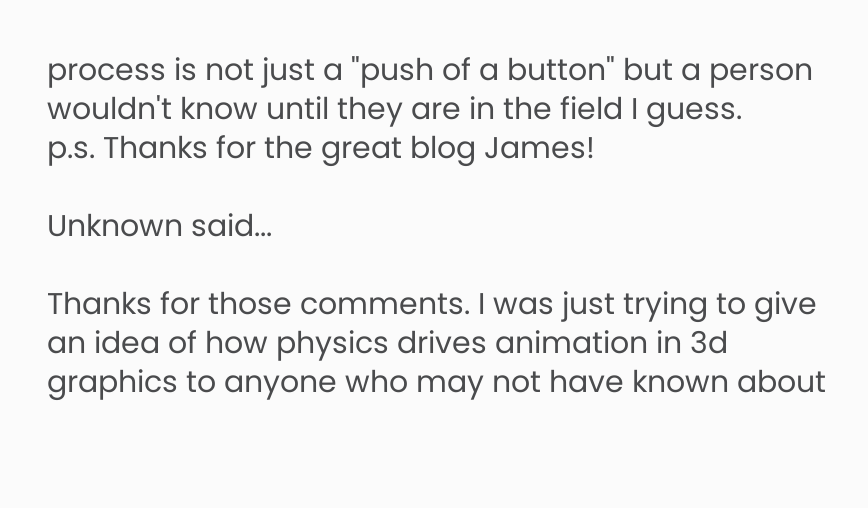process is not just a "push of a button" but a person wouldn't know until they are in the field I guess.
p.s. Thanks for the great blog James!

Unknown said...

Thanks for those comments. I was just trying to give an idea of how physics drives animation in 3d graphics to anyone who may not have known about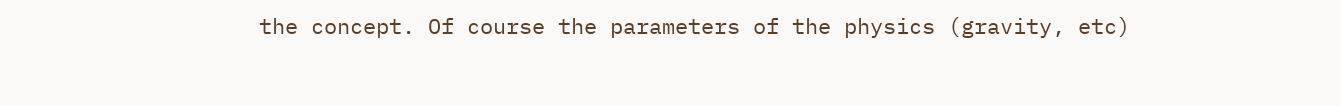the concept. Of course the parameters of the physics (gravity, etc)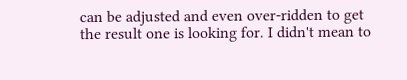can be adjusted and even over-ridden to get the result one is looking for. I didn't mean to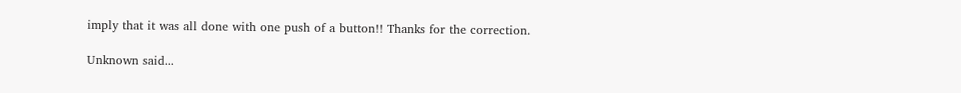imply that it was all done with one push of a button!! Thanks for the correction.

Unknown said...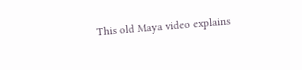This old Maya video explains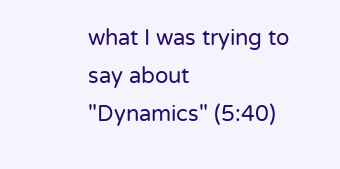what I was trying to say about "Dynamics" (5:40)